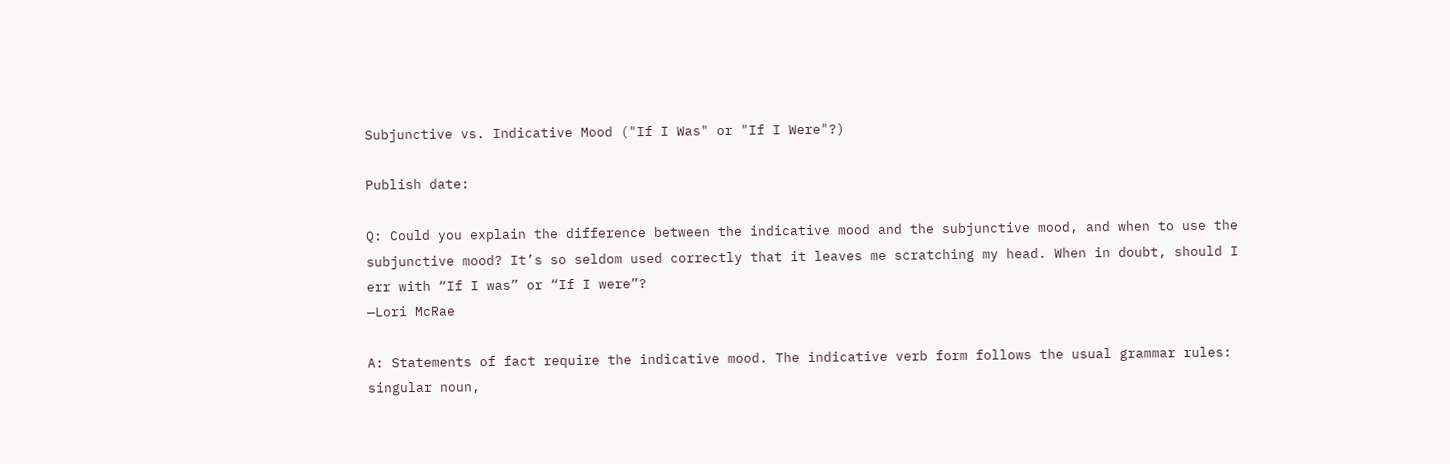Subjunctive vs. Indicative Mood ("If I Was" or "If I Were"?)

Publish date:

Q: Could you explain the difference between the indicative mood and the subjunctive mood, and when to use the subjunctive mood? It’s so seldom used correctly that it leaves me scratching my head. When in doubt, should I err with “If I was” or “If I were”?
—Lori McRae

A: Statements of fact require the indicative mood. The indicative verb form follows the usual grammar rules: singular noun,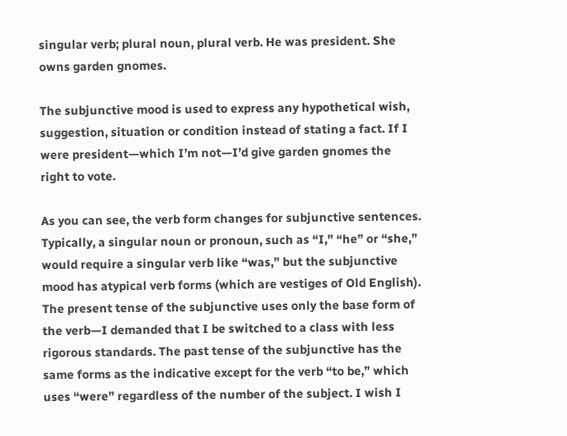singular verb; plural noun, plural verb. He was president. She owns garden gnomes.

The subjunctive mood is used to express any hypothetical wish, suggestion, situation or condition instead of stating a fact. If I were president—which I’m not—I’d give garden gnomes the right to vote.

As you can see, the verb form changes for subjunctive sentences. Typically, a singular noun or pronoun, such as “I,” “he” or “she,” would require a singular verb like “was,” but the subjunctive mood has atypical verb forms (which are vestiges of Old English). The present tense of the subjunctive uses only the base form of the verb—I demanded that I be switched to a class with less rigorous standards. The past tense of the subjunctive has the same forms as the indicative except for the verb “to be,” which uses “were” regardless of the number of the subject. I wish I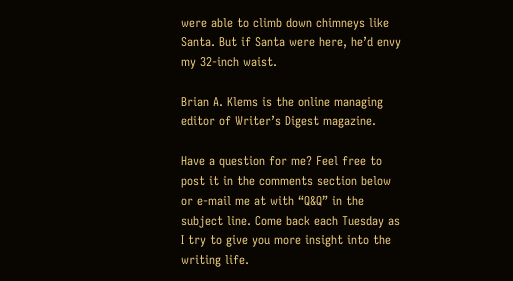were able to climb down chimneys like Santa. But if Santa were here, he’d envy my 32-inch waist.

Brian A. Klems is the online managing editor of Writer’s Digest magazine.

Have a question for me? Feel free to post it in the comments section below or e-mail me at with “Q&Q” in the subject line. Come back each Tuesday as I try to give you more insight into the writing life.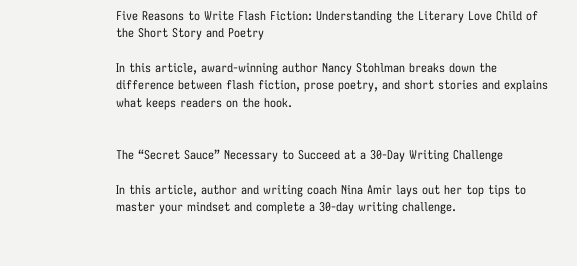Five Reasons to Write Flash Fiction: Understanding the Literary Love Child of the Short Story and Poetry

In this article, award-winning author Nancy Stohlman breaks down the difference between flash fiction, prose poetry, and short stories and explains what keeps readers on the hook.


The “Secret Sauce” Necessary to Succeed at a 30-Day Writing Challenge

In this article, author and writing coach Nina Amir lays out her top tips to master your mindset and complete a 30-day writing challenge.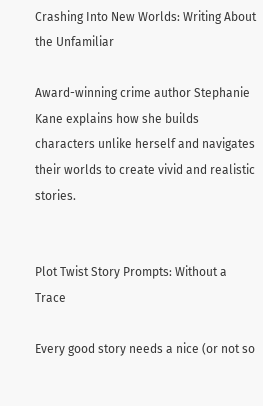Crashing Into New Worlds: Writing About the Unfamiliar

Award-winning crime author Stephanie Kane explains how she builds characters unlike herself and navigates their worlds to create vivid and realistic stories.


Plot Twist Story Prompts: Without a Trace

Every good story needs a nice (or not so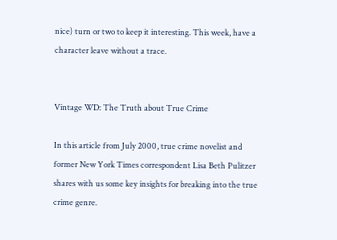nice) turn or two to keep it interesting. This week, have a character leave without a trace.


Vintage WD: The Truth about True Crime

In this article from July 2000, true crime novelist and former New York Times correspondent Lisa Beth Pulitzer shares with us some key insights for breaking into the true crime genre.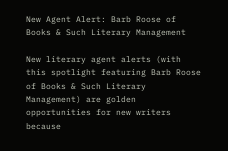New Agent Alert: Barb Roose of Books & Such Literary Management

New literary agent alerts (with this spotlight featuring Barb Roose of Books & Such Literary Management) are golden opportunities for new writers because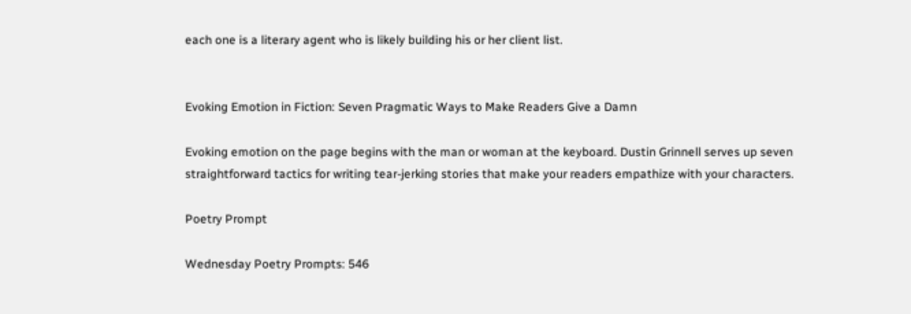each one is a literary agent who is likely building his or her client list.


Evoking Emotion in Fiction: Seven Pragmatic Ways to Make Readers Give a Damn

Evoking emotion on the page begins with the man or woman at the keyboard. Dustin Grinnell serves up seven straightforward tactics for writing tear-jerking stories that make your readers empathize with your characters.

Poetry Prompt

Wednesday Poetry Prompts: 546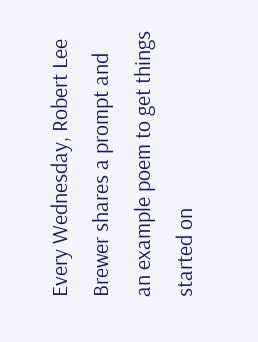Every Wednesday, Robert Lee Brewer shares a prompt and an example poem to get things started on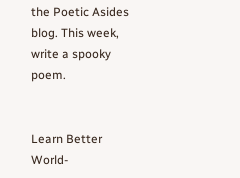the Poetic Asides blog. This week, write a spooky poem.


Learn Better World-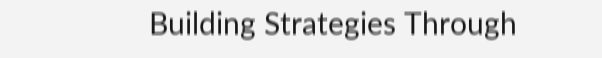Building Strategies Through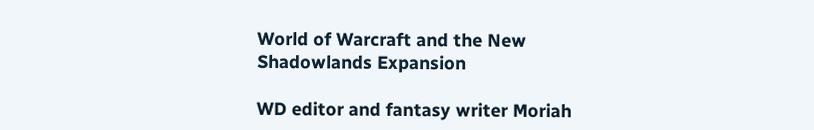World of Warcraft and the New Shadowlands Expansion

WD editor and fantasy writer Moriah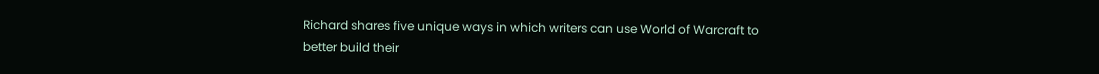Richard shares five unique ways in which writers can use World of Warcraft to better build their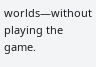worlds—without playing the game.